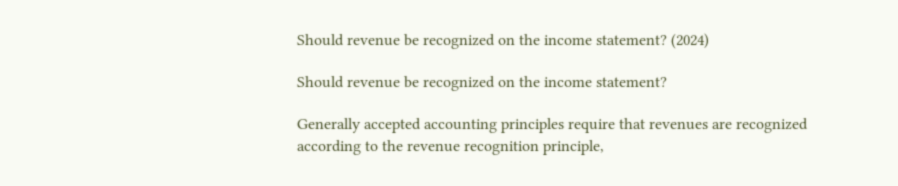Should revenue be recognized on the income statement? (2024)

Should revenue be recognized on the income statement?

Generally accepted accounting principles require that revenues are recognized according to the revenue recognition principle,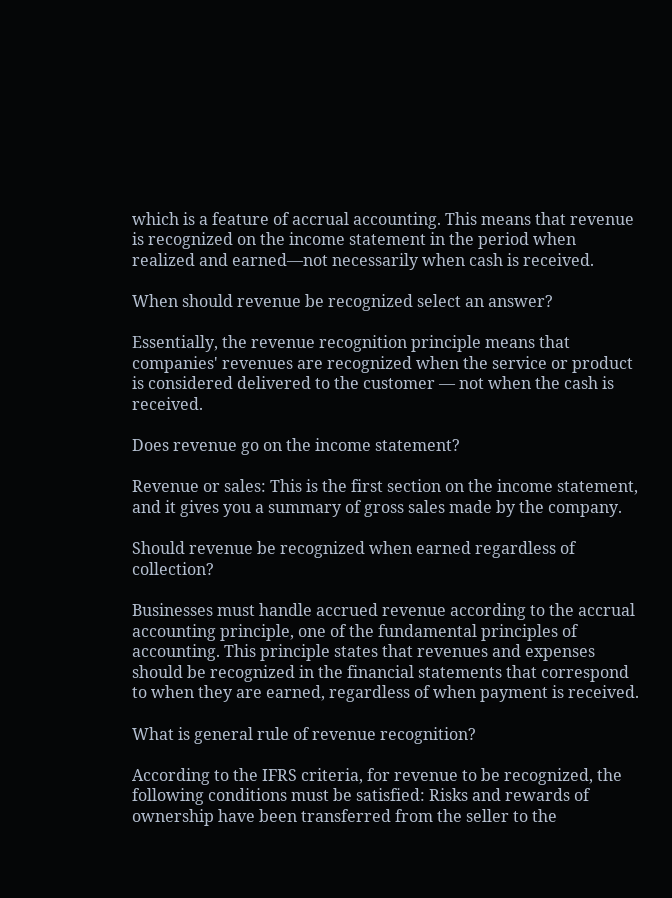which is a feature of accrual accounting. This means that revenue is recognized on the income statement in the period when realized and earned—not necessarily when cash is received.

When should revenue be recognized select an answer?

Essentially, the revenue recognition principle means that companies' revenues are recognized when the service or product is considered delivered to the customer — not when the cash is received.

Does revenue go on the income statement?

Revenue or sales: This is the first section on the income statement, and it gives you a summary of gross sales made by the company.

Should revenue be recognized when earned regardless of collection?

Businesses must handle accrued revenue according to the accrual accounting principle, one of the fundamental principles of accounting. This principle states that revenues and expenses should be recognized in the financial statements that correspond to when they are earned, regardless of when payment is received.

What is general rule of revenue recognition?

According to the IFRS criteria, for revenue to be recognized, the following conditions must be satisfied: Risks and rewards of ownership have been transferred from the seller to the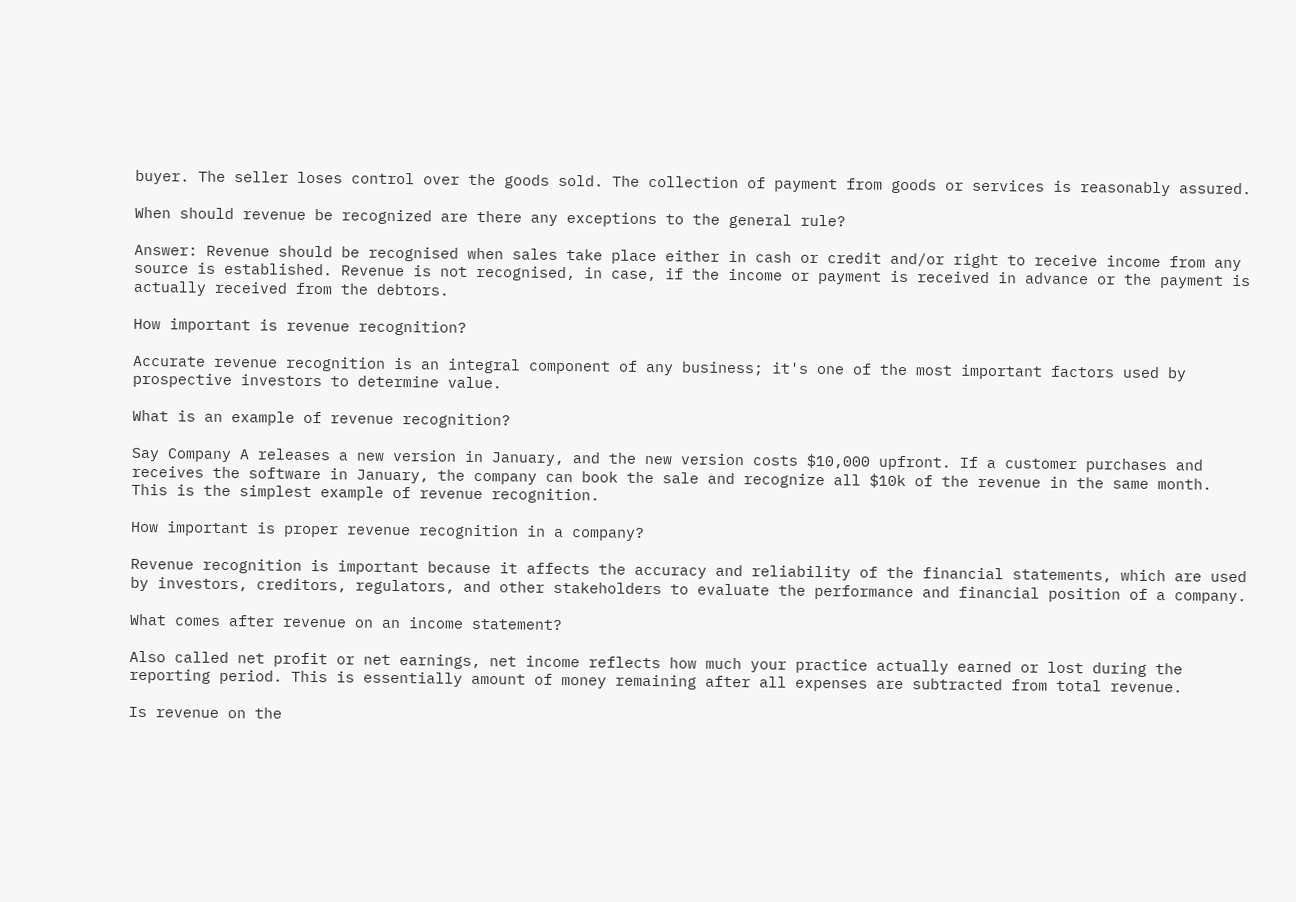buyer. The seller loses control over the goods sold. The collection of payment from goods or services is reasonably assured.

When should revenue be recognized are there any exceptions to the general rule?

Answer: Revenue should be recognised when sales take place either in cash or credit and/or right to receive income from any source is established. Revenue is not recognised, in case, if the income or payment is received in advance or the payment is actually received from the debtors.

How important is revenue recognition?

Accurate revenue recognition is an integral component of any business; it's one of the most important factors used by prospective investors to determine value.

What is an example of revenue recognition?

Say Company A releases a new version in January, and the new version costs $10,000 upfront. If a customer purchases and receives the software in January, the company can book the sale and recognize all $10k of the revenue in the same month. This is the simplest example of revenue recognition.

How important is proper revenue recognition in a company?

Revenue recognition is important because it affects the accuracy and reliability of the financial statements, which are used by investors, creditors, regulators, and other stakeholders to evaluate the performance and financial position of a company.

What comes after revenue on an income statement?

Also called net profit or net earnings, net income reflects how much your practice actually earned or lost during the reporting period. This is essentially amount of money remaining after all expenses are subtracted from total revenue.

Is revenue on the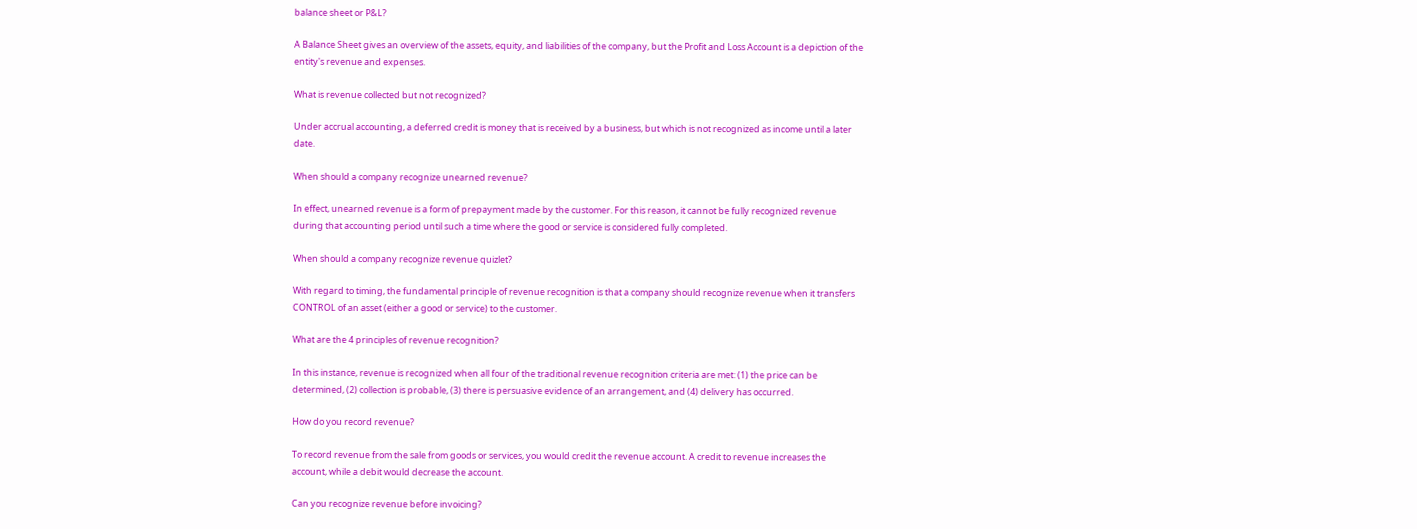balance sheet or P&L?

A Balance Sheet gives an overview of the assets, equity, and liabilities of the company, but the Profit and Loss Account is a depiction of the entity's revenue and expenses.

What is revenue collected but not recognized?

Under accrual accounting, a deferred credit is money that is received by a business, but which is not recognized as income until a later date.

When should a company recognize unearned revenue?

In effect, unearned revenue is a form of prepayment made by the customer. For this reason, it cannot be fully recognized revenue during that accounting period until such a time where the good or service is considered fully completed.

When should a company recognize revenue quizlet?

With regard to timing, the fundamental principle of revenue recognition is that a company should recognize revenue when it transfers CONTROL of an asset (either a good or service) to the customer.

What are the 4 principles of revenue recognition?

In this instance, revenue is recognized when all four of the traditional revenue recognition criteria are met: (1) the price can be determined, (2) collection is probable, (3) there is persuasive evidence of an arrangement, and (4) delivery has occurred.

How do you record revenue?

To record revenue from the sale from goods or services, you would credit the revenue account. A credit to revenue increases the account, while a debit would decrease the account.

Can you recognize revenue before invoicing?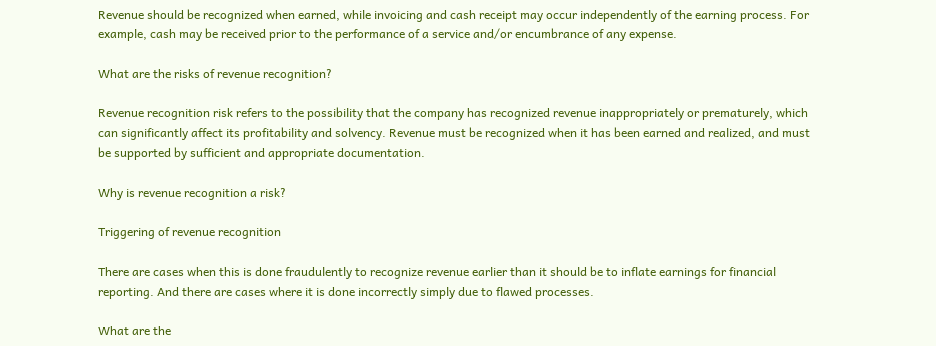Revenue should be recognized when earned, while invoicing and cash receipt may occur independently of the earning process. For example, cash may be received prior to the performance of a service and/or encumbrance of any expense.

What are the risks of revenue recognition?

Revenue recognition risk refers to the possibility that the company has recognized revenue inappropriately or prematurely, which can significantly affect its profitability and solvency. Revenue must be recognized when it has been earned and realized, and must be supported by sufficient and appropriate documentation.

Why is revenue recognition a risk?

Triggering of revenue recognition

There are cases when this is done fraudulently to recognize revenue earlier than it should be to inflate earnings for financial reporting. And there are cases where it is done incorrectly simply due to flawed processes.

What are the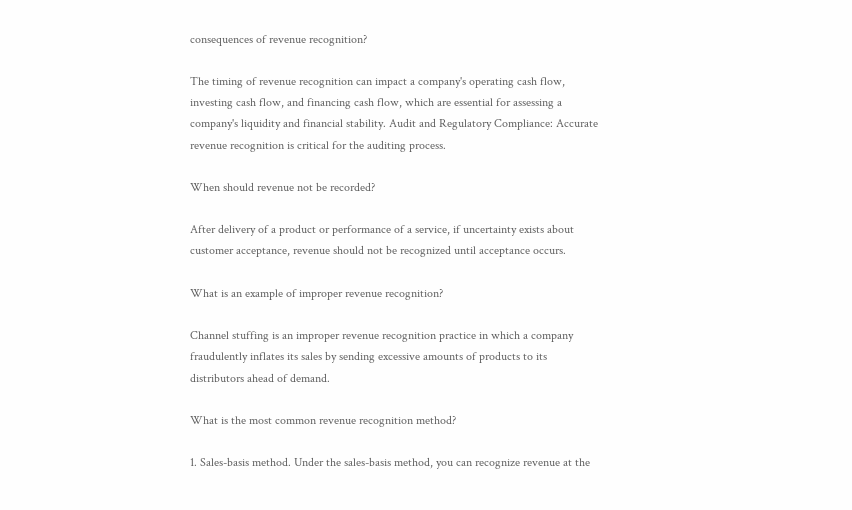consequences of revenue recognition?

The timing of revenue recognition can impact a company's operating cash flow, investing cash flow, and financing cash flow, which are essential for assessing a company's liquidity and financial stability. Audit and Regulatory Compliance: Accurate revenue recognition is critical for the auditing process.

When should revenue not be recorded?

After delivery of a product or performance of a service, if uncertainty exists about customer acceptance, revenue should not be recognized until acceptance occurs.

What is an example of improper revenue recognition?

Channel stuffing is an improper revenue recognition practice in which a company fraudulently inflates its sales by sending excessive amounts of products to its distributors ahead of demand.

What is the most common revenue recognition method?

1. Sales-basis method. Under the sales-basis method, you can recognize revenue at the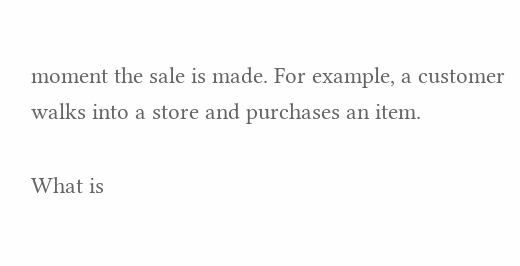moment the sale is made. For example, a customer walks into a store and purchases an item.

What is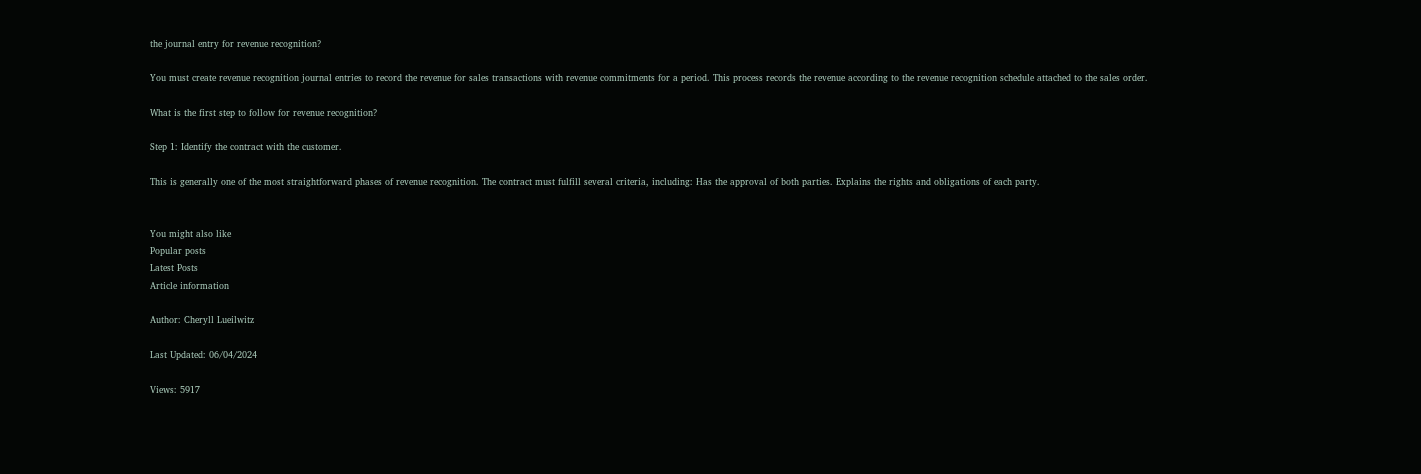the journal entry for revenue recognition?

You must create revenue recognition journal entries to record the revenue for sales transactions with revenue commitments for a period. This process records the revenue according to the revenue recognition schedule attached to the sales order.

What is the first step to follow for revenue recognition?

Step 1: Identify the contract with the customer.

This is generally one of the most straightforward phases of revenue recognition. The contract must fulfill several criteria, including: Has the approval of both parties. Explains the rights and obligations of each party.


You might also like
Popular posts
Latest Posts
Article information

Author: Cheryll Lueilwitz

Last Updated: 06/04/2024

Views: 5917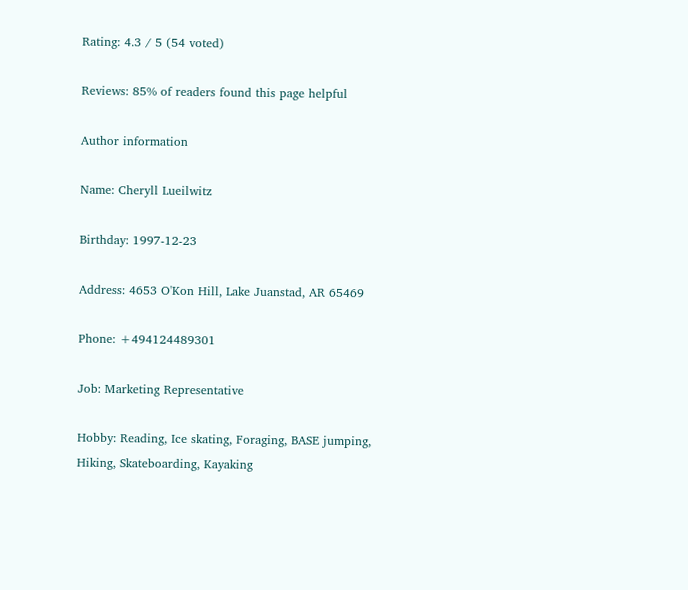Rating: 4.3 / 5 (54 voted)

Reviews: 85% of readers found this page helpful

Author information

Name: Cheryll Lueilwitz

Birthday: 1997-12-23

Address: 4653 O'Kon Hill, Lake Juanstad, AR 65469

Phone: +494124489301

Job: Marketing Representative

Hobby: Reading, Ice skating, Foraging, BASE jumping, Hiking, Skateboarding, Kayaking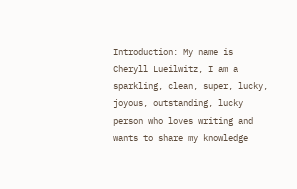Introduction: My name is Cheryll Lueilwitz, I am a sparkling, clean, super, lucky, joyous, outstanding, lucky person who loves writing and wants to share my knowledge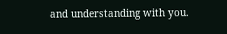and understanding with you.